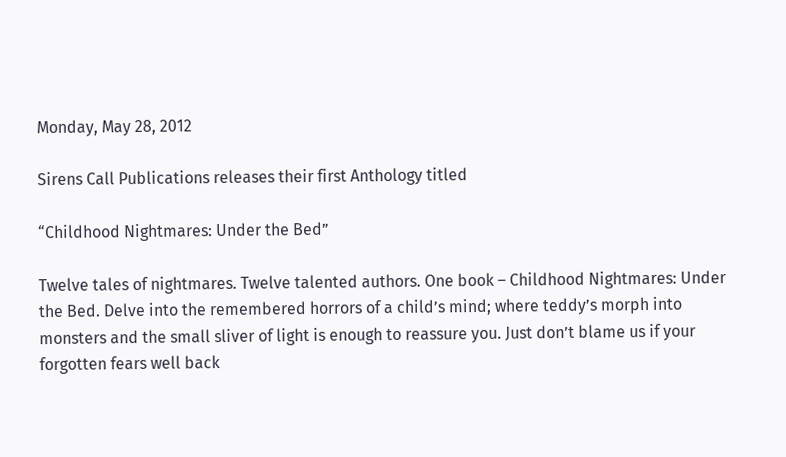Monday, May 28, 2012

Sirens Call Publications releases their first Anthology titled

“Childhood Nightmares: Under the Bed”

Twelve tales of nightmares. Twelve talented authors. One book – Childhood Nightmares: Under the Bed. Delve into the remembered horrors of a child’s mind; where teddy’s morph into monsters and the small sliver of light is enough to reassure you. Just don’t blame us if your forgotten fears well back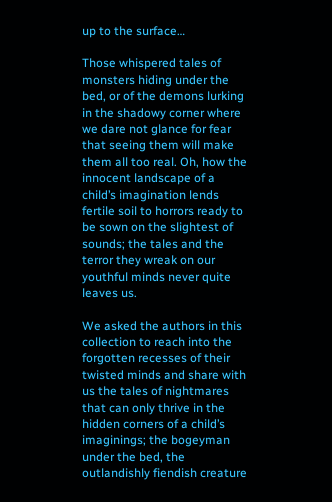up to the surface…

Those whispered tales of monsters hiding under the bed, or of the demons lurking in the shadowy corner where we dare not glance for fear that seeing them will make them all too real. Oh, how the innocent landscape of a child’s imagination lends fertile soil to horrors ready to be sown on the slightest of sounds; the tales and the terror they wreak on our youthful minds never quite leaves us.

We asked the authors in this collection to reach into the forgotten recesses of their twisted minds and share with us the tales of nightmares that can only thrive in the hidden corners of a child’s imaginings; the bogeyman under the bed, the outlandishly fiendish creature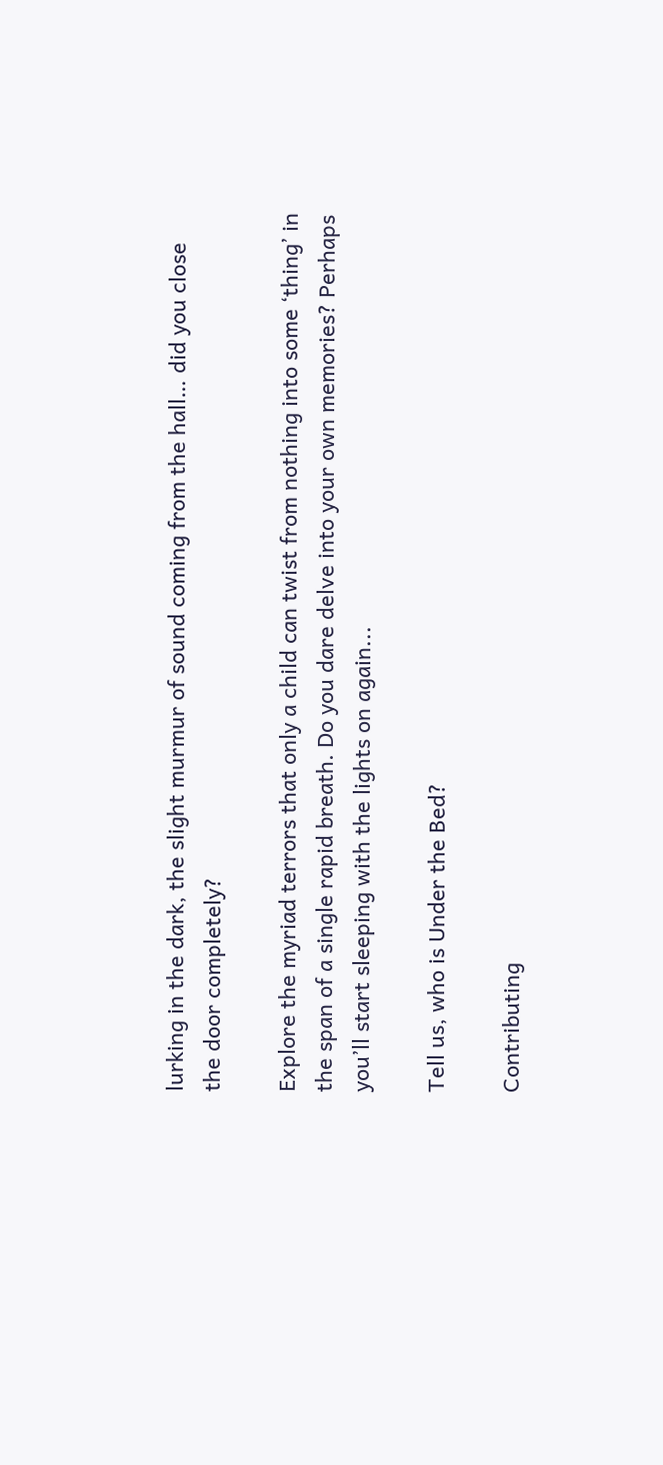lurking in the dark, the slight murmur of sound coming from the hall… did you close the door completely?

Explore the myriad terrors that only a child can twist from nothing into some ‘thing’ in the span of a single rapid breath. Do you dare delve into your own memories? Perhaps you’ll start sleeping with the lights on again...

Tell us, who is Under the Bed?

Contributing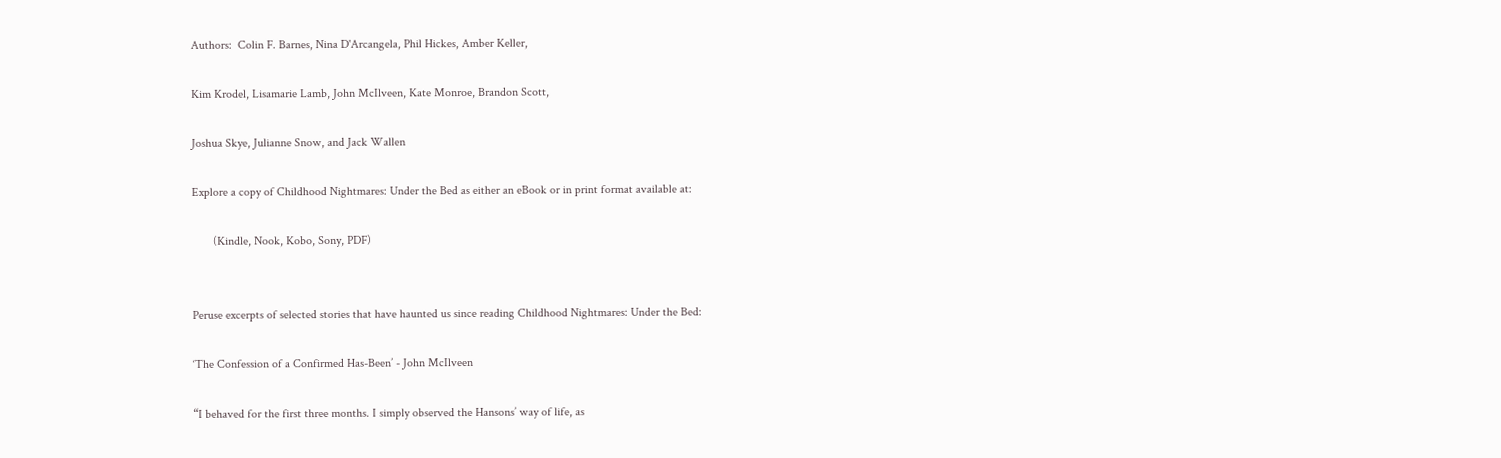Authors:  Colin F. Barnes, Nina D'Arcangela, Phil Hickes, Amber Keller,

Kim Krodel, Lisamarie Lamb, John McIlveen, Kate Monroe, Brandon Scott,

Joshua Skye, Julianne Snow, and Jack Wallen

Explore a copy of Childhood Nightmares: Under the Bed as either an eBook or in print format available at:

       (Kindle, Nook, Kobo, Sony, PDF)


Peruse excerpts of selected stories that have haunted us since reading Childhood Nightmares: Under the Bed:

‘The Confession of a Confirmed Has-Been’ - John McIlveen

“I behaved for the first three months. I simply observed the Hansons’ way of life, as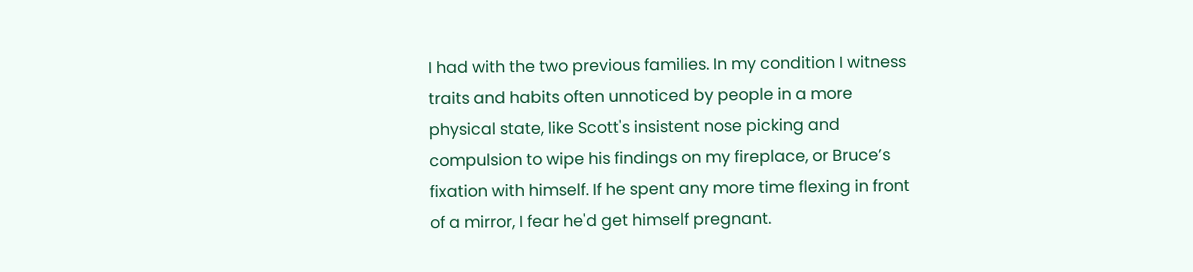I had with the two previous families. In my condition I witness traits and habits often unnoticed by people in a more physical state, like Scott's insistent nose picking and compulsion to wipe his findings on my fireplace, or Bruce’s fixation with himself. If he spent any more time flexing in front of a mirror, I fear he'd get himself pregnant.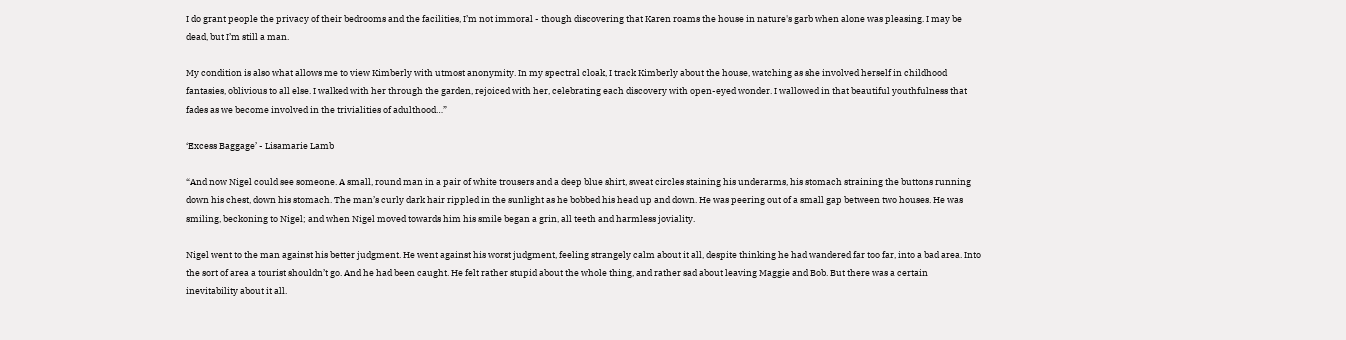I do grant people the privacy of their bedrooms and the facilities, I’m not immoral - though discovering that Karen roams the house in nature's garb when alone was pleasing. I may be dead, but I’m still a man.

My condition is also what allows me to view Kimberly with utmost anonymity. In my spectral cloak, I track Kimberly about the house, watching as she involved herself in childhood fantasies, oblivious to all else. I walked with her through the garden, rejoiced with her, celebrating each discovery with open-eyed wonder. I wallowed in that beautiful youthfulness that fades as we become involved in the trivialities of adulthood…”

‘Excess Baggage’ - Lisamarie Lamb

“And now Nigel could see someone. A small, round man in a pair of white trousers and a deep blue shirt, sweat circles staining his underarms, his stomach straining the buttons running down his chest, down his stomach. The man’s curly dark hair rippled in the sunlight as he bobbed his head up and down. He was peering out of a small gap between two houses. He was smiling, beckoning to Nigel; and when Nigel moved towards him his smile began a grin, all teeth and harmless joviality.

Nigel went to the man against his better judgment. He went against his worst judgment, feeling strangely calm about it all, despite thinking he had wandered far too far, into a bad area. Into the sort of area a tourist shouldn’t go. And he had been caught. He felt rather stupid about the whole thing, and rather sad about leaving Maggie and Bob. But there was a certain inevitability about it all.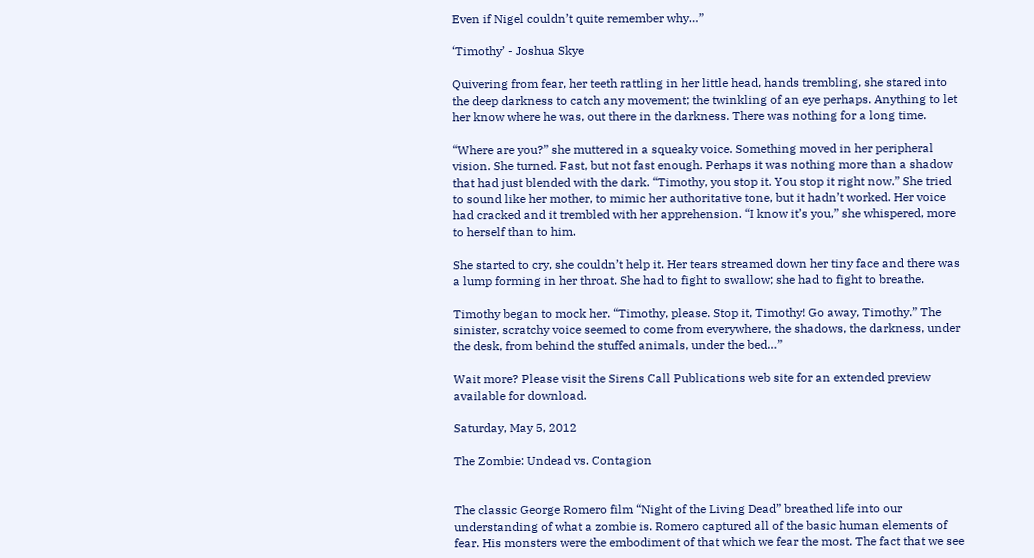Even if Nigel couldn’t quite remember why…”

‘Timothy’ - Joshua Skye

Quivering from fear, her teeth rattling in her little head, hands trembling, she stared into the deep darkness to catch any movement; the twinkling of an eye perhaps. Anything to let her know where he was, out there in the darkness. There was nothing for a long time.

“Where are you?” she muttered in a squeaky voice. Something moved in her peripheral vision. She turned. Fast, but not fast enough. Perhaps it was nothing more than a shadow that had just blended with the dark. “Timothy, you stop it. You stop it right now.” She tried to sound like her mother, to mimic her authoritative tone, but it hadn’t worked. Her voice had cracked and it trembled with her apprehension. “I know it’s you,” she whispered, more to herself than to him.

She started to cry, she couldn’t help it. Her tears streamed down her tiny face and there was a lump forming in her throat. She had to fight to swallow; she had to fight to breathe.

Timothy began to mock her. “Timothy, please. Stop it, Timothy! Go away, Timothy.” The sinister, scratchy voice seemed to come from everywhere, the shadows, the darkness, under the desk, from behind the stuffed animals, under the bed…”

Wait more? Please visit the Sirens Call Publications web site for an extended preview available for download.

Saturday, May 5, 2012

The Zombie: Undead vs. Contagion


The classic George Romero film “Night of the Living Dead” breathed life into our understanding of what a zombie is. Romero captured all of the basic human elements of fear. His monsters were the embodiment of that which we fear the most. The fact that we see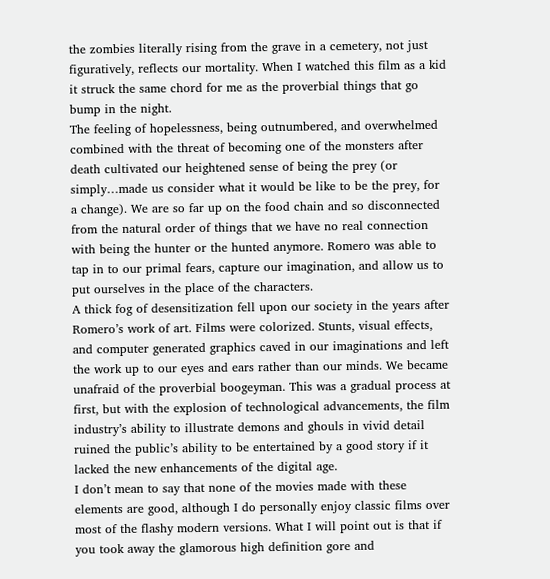the zombies literally rising from the grave in a cemetery, not just figuratively, reflects our mortality. When I watched this film as a kid it struck the same chord for me as the proverbial things that go bump in the night.
The feeling of hopelessness, being outnumbered, and overwhelmed combined with the threat of becoming one of the monsters after death cultivated our heightened sense of being the prey (or simply…made us consider what it would be like to be the prey, for a change). We are so far up on the food chain and so disconnected from the natural order of things that we have no real connection with being the hunter or the hunted anymore. Romero was able to tap in to our primal fears, capture our imagination, and allow us to put ourselves in the place of the characters.
A thick fog of desensitization fell upon our society in the years after Romero’s work of art. Films were colorized. Stunts, visual effects, and computer generated graphics caved in our imaginations and left the work up to our eyes and ears rather than our minds. We became unafraid of the proverbial boogeyman. This was a gradual process at first, but with the explosion of technological advancements, the film industry’s ability to illustrate demons and ghouls in vivid detail ruined the public’s ability to be entertained by a good story if it lacked the new enhancements of the digital age.
I don’t mean to say that none of the movies made with these elements are good, although I do personally enjoy classic films over most of the flashy modern versions. What I will point out is that if you took away the glamorous high definition gore and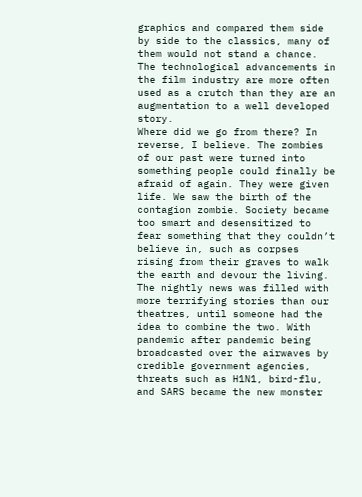graphics and compared them side by side to the classics, many of them would not stand a chance. The technological advancements in the film industry are more often used as a crutch than they are an augmentation to a well developed story.
Where did we go from there? In reverse, I believe. The zombies of our past were turned into something people could finally be afraid of again. They were given life. We saw the birth of the contagion zombie. Society became too smart and desensitized to fear something that they couldn’t believe in, such as corpses rising from their graves to walk the earth and devour the living. The nightly news was filled with more terrifying stories than our theatres, until someone had the idea to combine the two. With pandemic after pandemic being broadcasted over the airwaves by credible government agencies, threats such as H1N1, bird-flu, and SARS became the new monster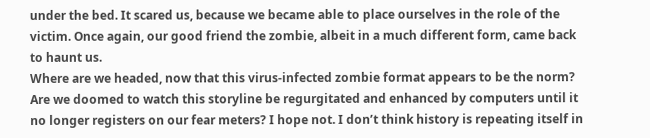under the bed. It scared us, because we became able to place ourselves in the role of the victim. Once again, our good friend the zombie, albeit in a much different form, came back to haunt us.
Where are we headed, now that this virus-infected zombie format appears to be the norm? Are we doomed to watch this storyline be regurgitated and enhanced by computers until it no longer registers on our fear meters? I hope not. I don’t think history is repeating itself in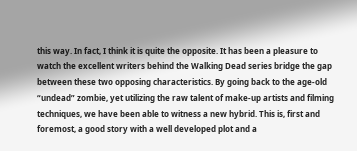this way. In fact, I think it is quite the opposite. It has been a pleasure to watch the excellent writers behind the Walking Dead series bridge the gap between these two opposing characteristics. By going back to the age-old “undead” zombie, yet utilizing the raw talent of make-up artists and filming techniques, we have been able to witness a new hybrid. This is, first and foremost, a good story with a well developed plot and a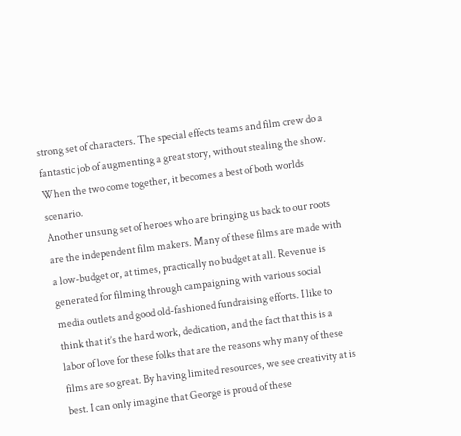strong set of characters. The special effects teams and film crew do a fantastic job of augmenting a great story, without stealing the show. When the two come together, it becomes a best of both worlds scenario.
Another unsung set of heroes who are bringing us back to our roots are the independent film makers. Many of these films are made with a low-budget or, at times, practically no budget at all. Revenue is generated for filming through campaigning with various social media outlets and good old-fashioned fundraising efforts. I like to think that it’s the hard work, dedication, and the fact that this is a labor of love for these folks that are the reasons why many of these films are so great. By having limited resources, we see creativity at is best. I can only imagine that George is proud of these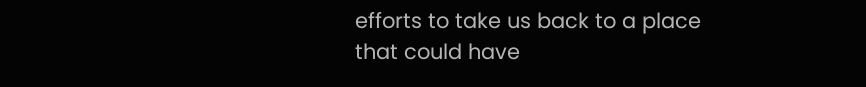efforts to take us back to a place that could have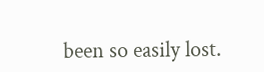been so easily lost.